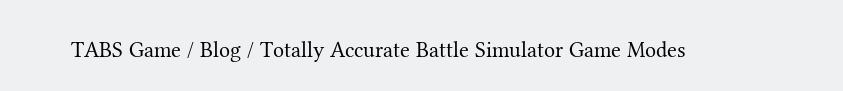TABS Game / Blog / Totally Accurate Battle Simulator Game Modes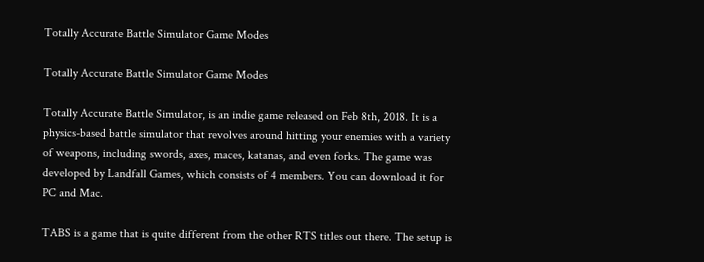Totally Accurate Battle Simulator Game Modes

Totally Accurate Battle Simulator Game Modes

Totally Accurate Battle Simulator, is an indie game released on Feb 8th, 2018. It is a physics-based battle simulator that revolves around hitting your enemies with a variety of weapons, including swords, axes, maces, katanas, and even forks. The game was developed by Landfall Games, which consists of 4 members. You can download it for PC and Mac.

TABS is a game that is quite different from the other RTS titles out there. The setup is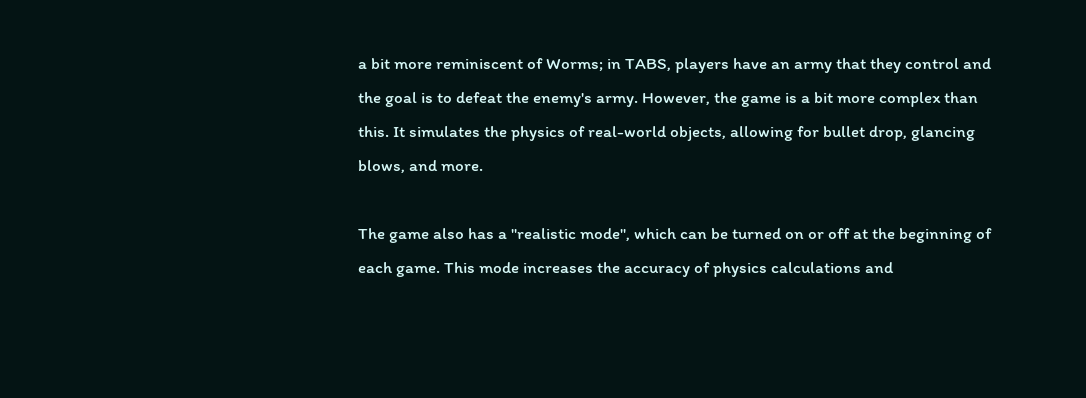a bit more reminiscent of Worms; in TABS, players have an army that they control and the goal is to defeat the enemy's army. However, the game is a bit more complex than this. It simulates the physics of real-world objects, allowing for bullet drop, glancing blows, and more.

The game also has a "realistic mode", which can be turned on or off at the beginning of each game. This mode increases the accuracy of physics calculations and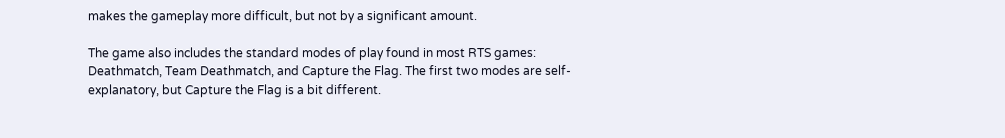makes the gameplay more difficult, but not by a significant amount.

The game also includes the standard modes of play found in most RTS games: Deathmatch, Team Deathmatch, and Capture the Flag. The first two modes are self-explanatory, but Capture the Flag is a bit different.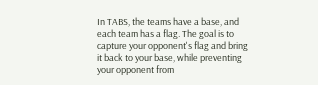In TABS, the teams have a base, and each team has a flag. The goal is to capture your opponent's flag and bring it back to your base, while preventing your opponent from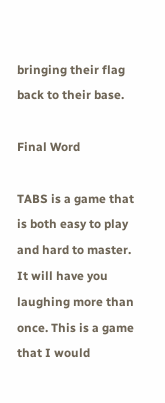bringing their flag back to their base.

Final Word

TABS is a game that is both easy to play and hard to master. It will have you laughing more than once. This is a game that I would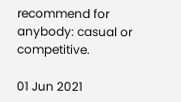recommend for anybody: casual or competitive.

01 Jun 2021